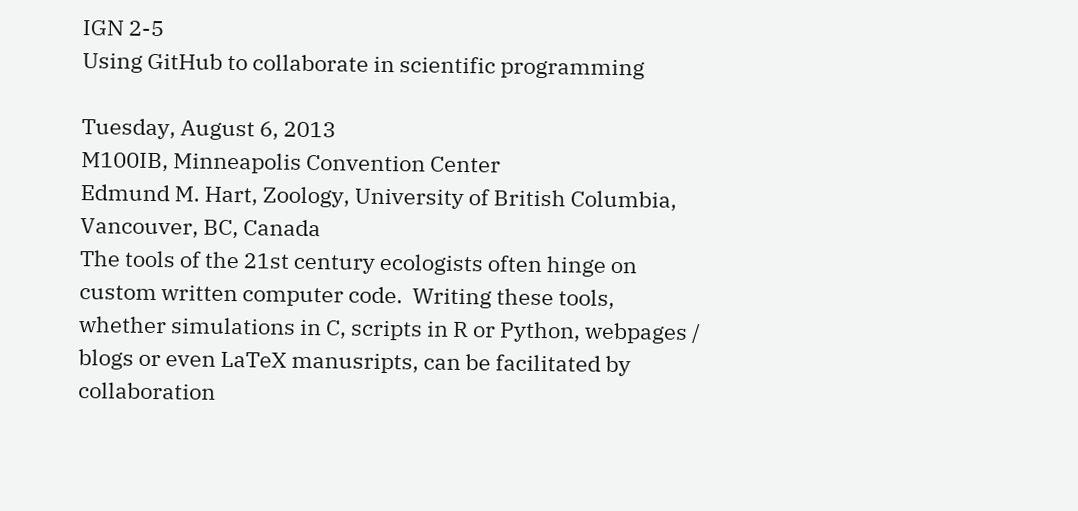IGN 2-5
Using GitHub to collaborate in scientific programming

Tuesday, August 6, 2013
M100IB, Minneapolis Convention Center
Edmund M. Hart, Zoology, University of British Columbia, Vancouver, BC, Canada
The tools of the 21st century ecologists often hinge on custom written computer code.  Writing these tools, whether simulations in C, scripts in R or Python, webpages / blogs or even LaTeX manusripts, can be facilitated by collaboration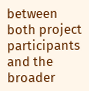between both project participants and the broader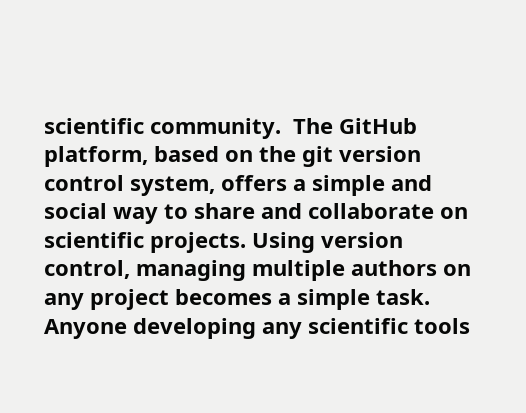scientific community.  The GitHub platform, based on the git version control system, offers a simple and social way to share and collaborate on scientific projects. Using version control, managing multiple authors on any project becomes a simple task. Anyone developing any scientific tools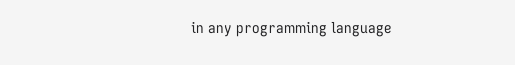in any programming language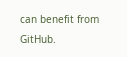can benefit from GitHub.